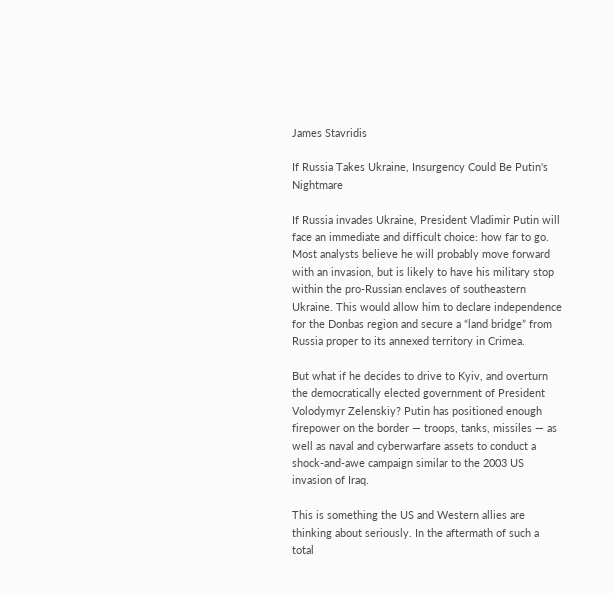James Stavridis

If Russia Takes Ukraine, Insurgency Could Be Putin's Nightmare

If Russia invades Ukraine, President Vladimir Putin will face an immediate and difficult choice: how far to go. Most analysts believe he will probably move forward with an invasion, but is likely to have his military stop within the pro-Russian enclaves of southeastern Ukraine. This would allow him to declare independence for the Donbas region and secure a “land bridge” from Russia proper to its annexed territory in Crimea.

But what if he decides to drive to Kyiv, and overturn the democratically elected government of President Volodymyr Zelenskiy? Putin has positioned enough firepower on the border — troops, tanks, missiles — as well as naval and cyberwarfare assets to conduct a shock-and-awe campaign similar to the 2003 US invasion of Iraq.

This is something the US and Western allies are thinking about seriously. In the aftermath of such a total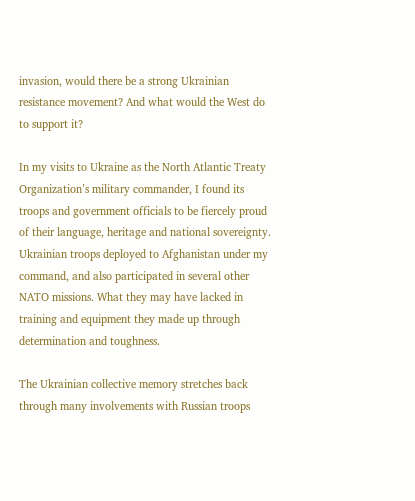invasion, would there be a strong Ukrainian resistance movement? And what would the West do to support it?

In my visits to Ukraine as the North Atlantic Treaty Organization’s military commander, I found its troops and government officials to be fiercely proud of their language, heritage and national sovereignty. Ukrainian troops deployed to Afghanistan under my command, and also participated in several other NATO missions. What they may have lacked in training and equipment they made up through determination and toughness.

The Ukrainian collective memory stretches back through many involvements with Russian troops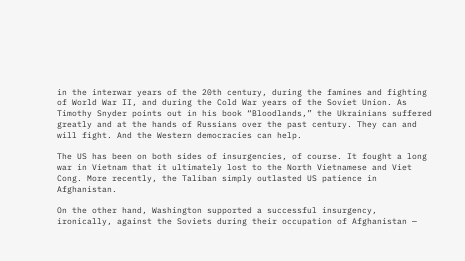in the interwar years of the 20th century, during the famines and fighting of World War II, and during the Cold War years of the Soviet Union. As Timothy Snyder points out in his book “Bloodlands,” the Ukrainians suffered greatly and at the hands of Russians over the past century. They can and will fight. And the Western democracies can help.

The US has been on both sides of insurgencies, of course. It fought a long war in Vietnam that it ultimately lost to the North Vietnamese and Viet Cong. More recently, the Taliban simply outlasted US patience in Afghanistan.

On the other hand, Washington supported a successful insurgency, ironically, against the Soviets during their occupation of Afghanistan —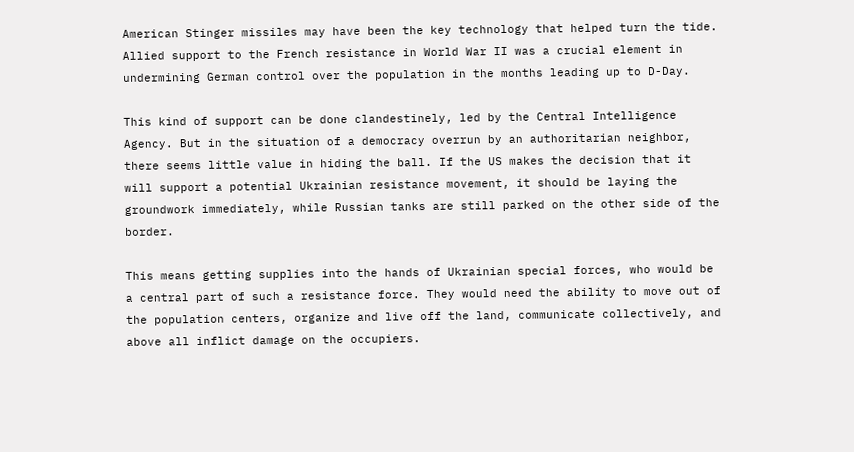American Stinger missiles may have been the key technology that helped turn the tide. Allied support to the French resistance in World War II was a crucial element in undermining German control over the population in the months leading up to D-Day.

This kind of support can be done clandestinely, led by the Central Intelligence Agency. But in the situation of a democracy overrun by an authoritarian neighbor, there seems little value in hiding the ball. If the US makes the decision that it will support a potential Ukrainian resistance movement, it should be laying the groundwork immediately, while Russian tanks are still parked on the other side of the border.

This means getting supplies into the hands of Ukrainian special forces, who would be a central part of such a resistance force. They would need the ability to move out of the population centers, organize and live off the land, communicate collectively, and above all inflict damage on the occupiers.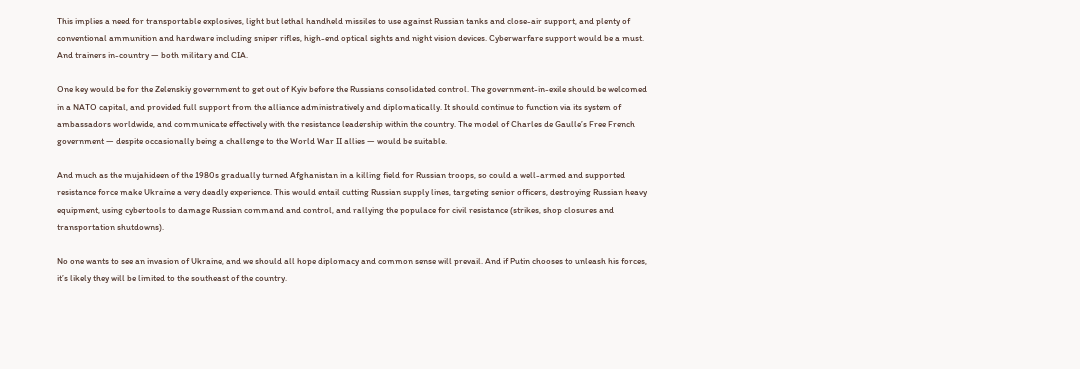This implies a need for transportable explosives, light but lethal handheld missiles to use against Russian tanks and close-air support, and plenty of conventional ammunition and hardware including sniper rifles, high-end optical sights and night vision devices. Cyberwarfare support would be a must. And trainers in-country — both military and CIA.

One key would be for the Zelenskiy government to get out of Kyiv before the Russians consolidated control. The government-in-exile should be welcomed in a NATO capital, and provided full support from the alliance administratively and diplomatically. It should continue to function via its system of ambassadors worldwide, and communicate effectively with the resistance leadership within the country. The model of Charles de Gaulle’s Free French government — despite occasionally being a challenge to the World War II allies — would be suitable.

And much as the mujahideen of the 1980s gradually turned Afghanistan in a killing field for Russian troops, so could a well-armed and supported resistance force make Ukraine a very deadly experience. This would entail cutting Russian supply lines, targeting senior officers, destroying Russian heavy equipment, using cybertools to damage Russian command and control, and rallying the populace for civil resistance (strikes, shop closures and transportation shutdowns).

No one wants to see an invasion of Ukraine, and we should all hope diplomacy and common sense will prevail. And if Putin chooses to unleash his forces, it’s likely they will be limited to the southeast of the country.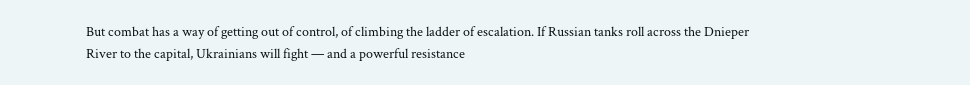But combat has a way of getting out of control, of climbing the ladder of escalation. If Russian tanks roll across the Dnieper River to the capital, Ukrainians will fight — and a powerful resistance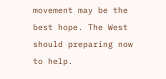movement may be the best hope. The West should preparing now to help.